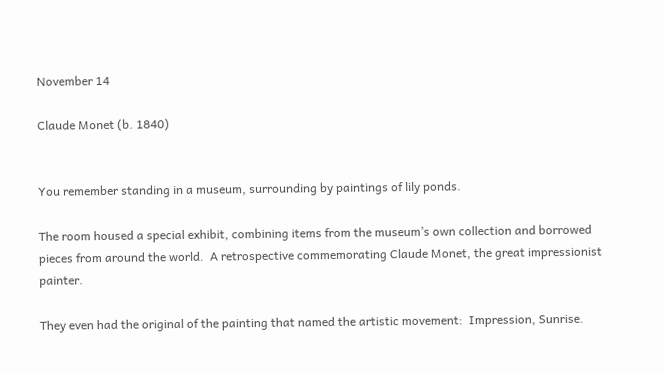November 14

Claude Monet (b. 1840)


You remember standing in a museum, surrounding by paintings of lily ponds.

The room housed a special exhibit, combining items from the museum’s own collection and borrowed pieces from around the world.  A retrospective commemorating Claude Monet, the great impressionist painter.

They even had the original of the painting that named the artistic movement:  Impression, Sunrise.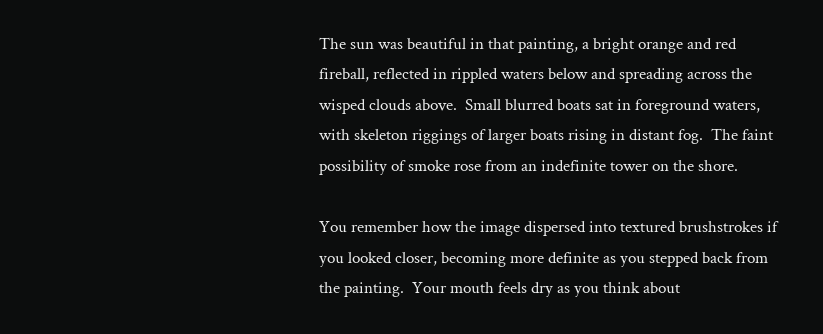The sun was beautiful in that painting, a bright orange and red fireball, reflected in rippled waters below and spreading across the wisped clouds above.  Small blurred boats sat in foreground waters, with skeleton riggings of larger boats rising in distant fog.  The faint possibility of smoke rose from an indefinite tower on the shore.

You remember how the image dispersed into textured brushstrokes if you looked closer, becoming more definite as you stepped back from the painting.  Your mouth feels dry as you think about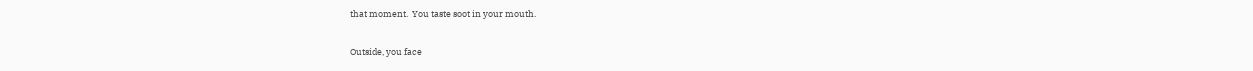that moment.  You taste soot in your mouth.

Outside, you face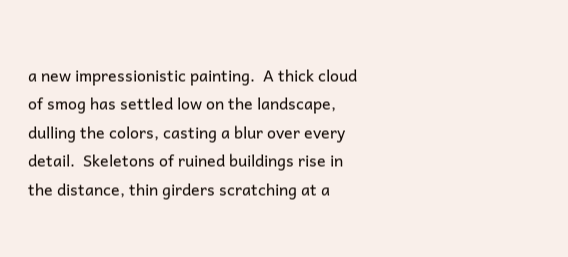a new impressionistic painting.  A thick cloud of smog has settled low on the landscape, dulling the colors, casting a blur over every detail.  Skeletons of ruined buildings rise in the distance, thin girders scratching at a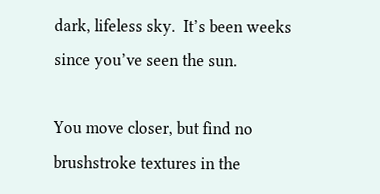dark, lifeless sky.  It’s been weeks since you’ve seen the sun.

You move closer, but find no brushstroke textures in the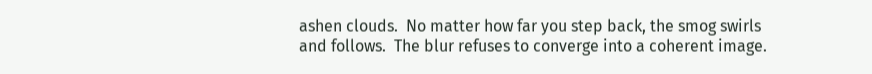ashen clouds.  No matter how far you step back, the smog swirls and follows.  The blur refuses to converge into a coherent image.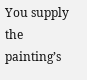You supply the painting’s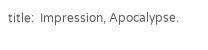title:  Impression, Apocalypse.